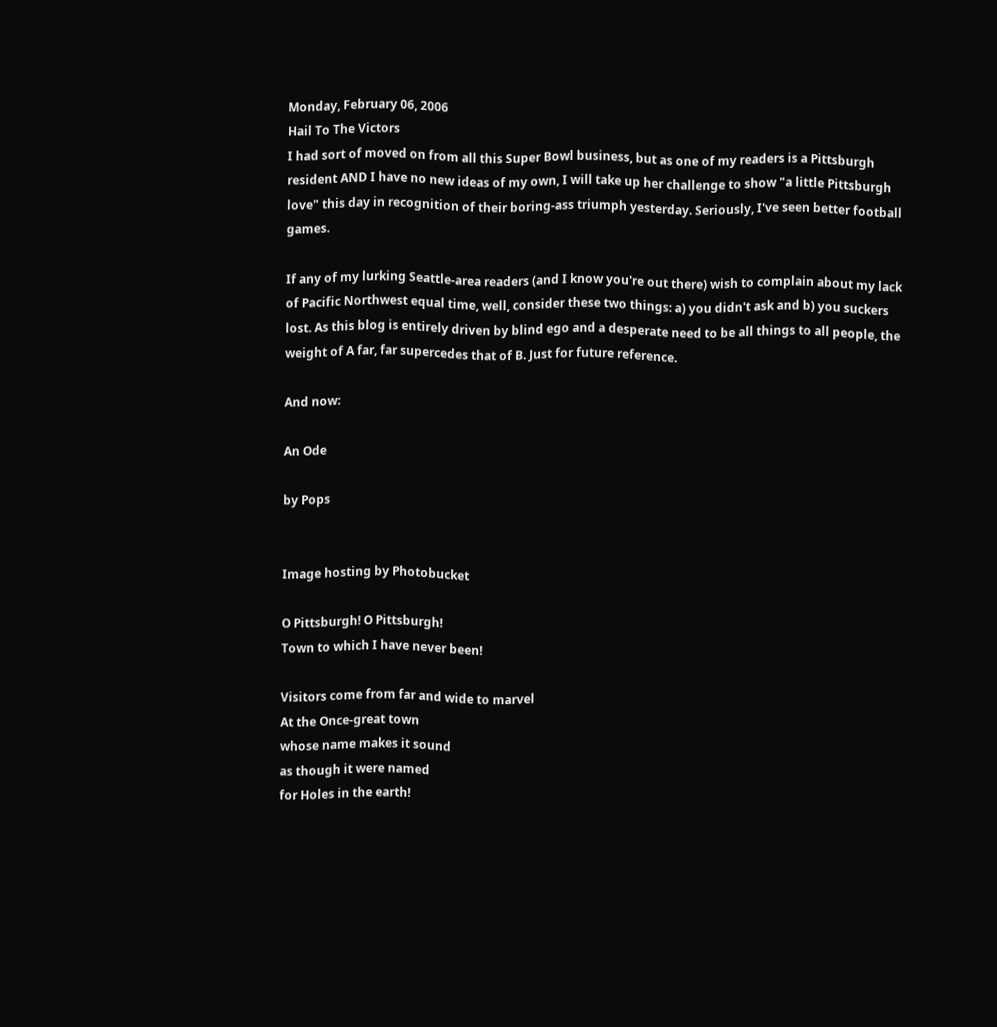Monday, February 06, 2006
Hail To The Victors
I had sort of moved on from all this Super Bowl business, but as one of my readers is a Pittsburgh resident AND I have no new ideas of my own, I will take up her challenge to show "a little Pittsburgh love" this day in recognition of their boring-ass triumph yesterday. Seriously, I've seen better football games.

If any of my lurking Seattle-area readers (and I know you're out there) wish to complain about my lack of Pacific Northwest equal time, well, consider these two things: a) you didn't ask and b) you suckers lost. As this blog is entirely driven by blind ego and a desperate need to be all things to all people, the weight of A far, far supercedes that of B. Just for future reference.

And now:

An Ode

by Pops


Image hosting by Photobucket

O Pittsburgh! O Pittsburgh!
Town to which I have never been!

Visitors come from far and wide to marvel
At the Once-great town
whose name makes it sound
as though it were named
for Holes in the earth!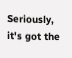Seriously, it's got the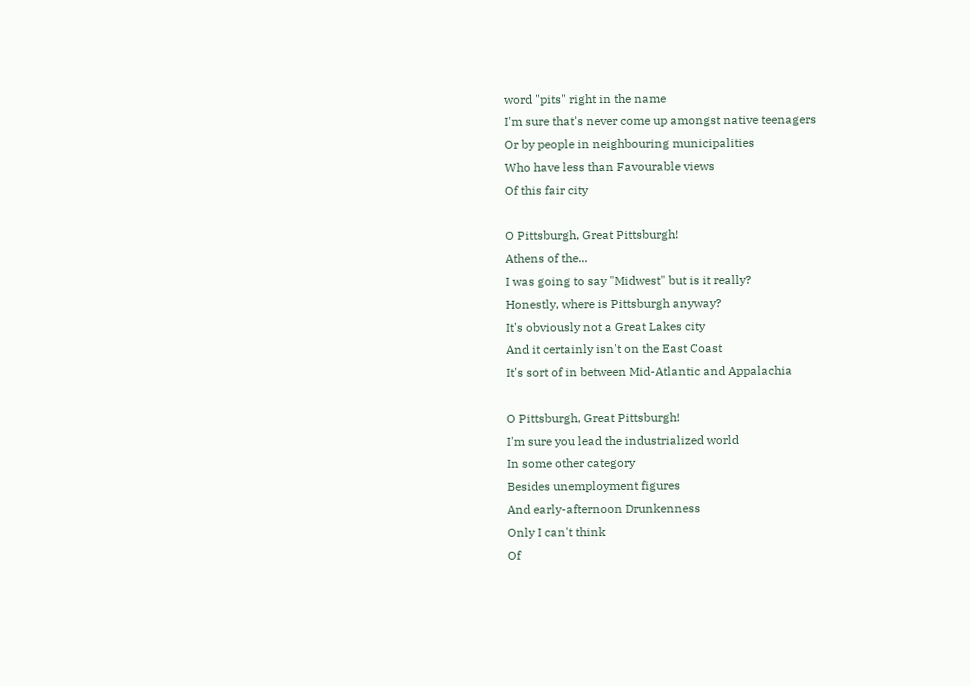word "pits" right in the name
I'm sure that's never come up amongst native teenagers
Or by people in neighbouring municipalities
Who have less than Favourable views
Of this fair city

O Pittsburgh, Great Pittsburgh!
Athens of the...
I was going to say "Midwest" but is it really?
Honestly, where is Pittsburgh anyway?
It's obviously not a Great Lakes city
And it certainly isn't on the East Coast
It's sort of in between Mid-Atlantic and Appalachia

O Pittsburgh, Great Pittsburgh!
I'm sure you lead the industrialized world
In some other category
Besides unemployment figures
And early-afternoon Drunkenness
Only I can't think
Of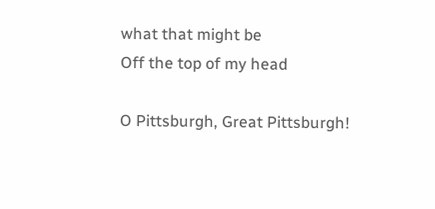what that might be
Off the top of my head

O Pittsburgh, Great Pittsburgh!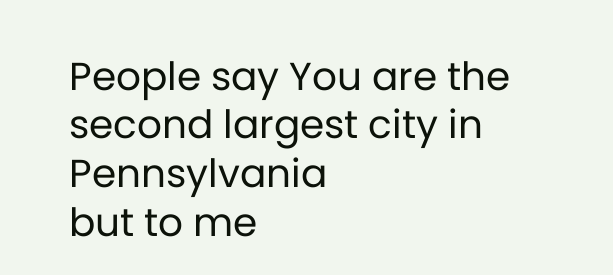People say You are the second largest city in Pennsylvania
but to me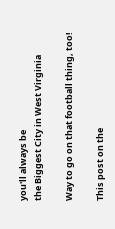you'll always be
the Biggest City in West Virginia

Way to go on that football thing, too!

This post on the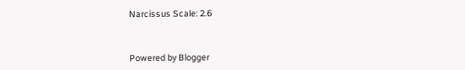Narcissus Scale: 2.6



Powered by Blogger